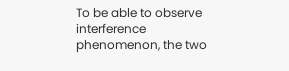To be able to observe interference phenomenon, the two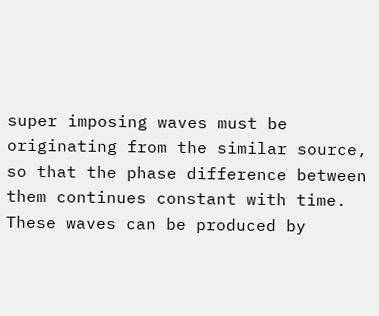super imposing waves must be originating from the similar source, so that the phase difference between them continues constant with time. These waves can be produced by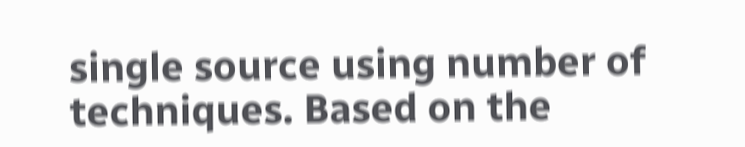single source using number of techniques. Based on the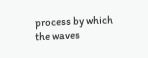process by which the waves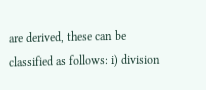are derived, these can be classified as follows: i) division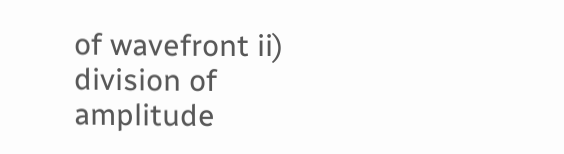of wavefront ii) division of amplitude